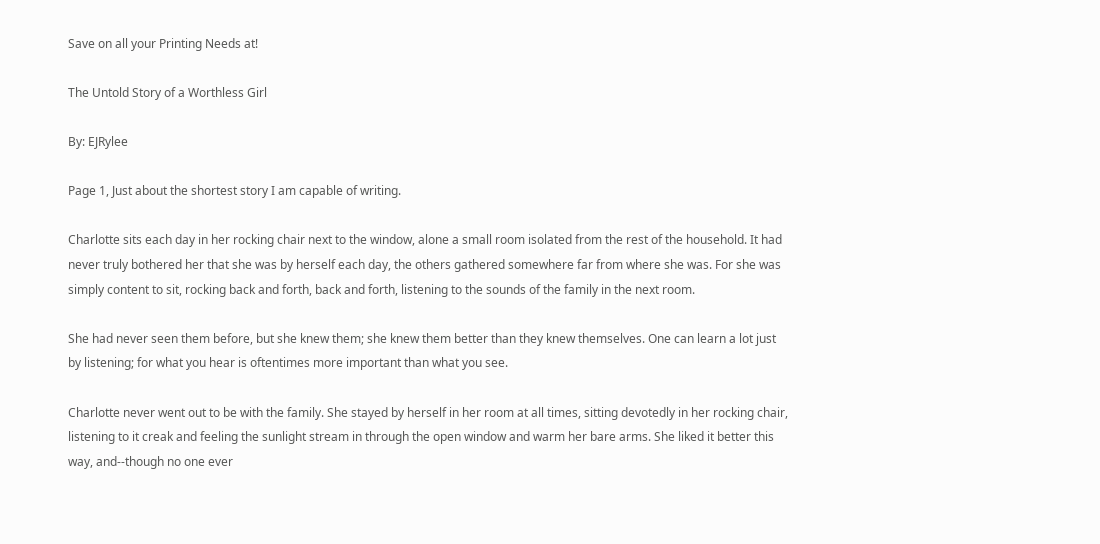Save on all your Printing Needs at!

The Untold Story of a Worthless Girl

By: EJRylee

Page 1, Just about the shortest story I am capable of writing.

Charlotte sits each day in her rocking chair next to the window, alone a small room isolated from the rest of the household. It had never truly bothered her that she was by herself each day, the others gathered somewhere far from where she was. For she was simply content to sit, rocking back and forth, back and forth, listening to the sounds of the family in the next room.

She had never seen them before, but she knew them; she knew them better than they knew themselves. One can learn a lot just by listening; for what you hear is oftentimes more important than what you see.

Charlotte never went out to be with the family. She stayed by herself in her room at all times, sitting devotedly in her rocking chair, listening to it creak and feeling the sunlight stream in through the open window and warm her bare arms. She liked it better this way, and--though no one ever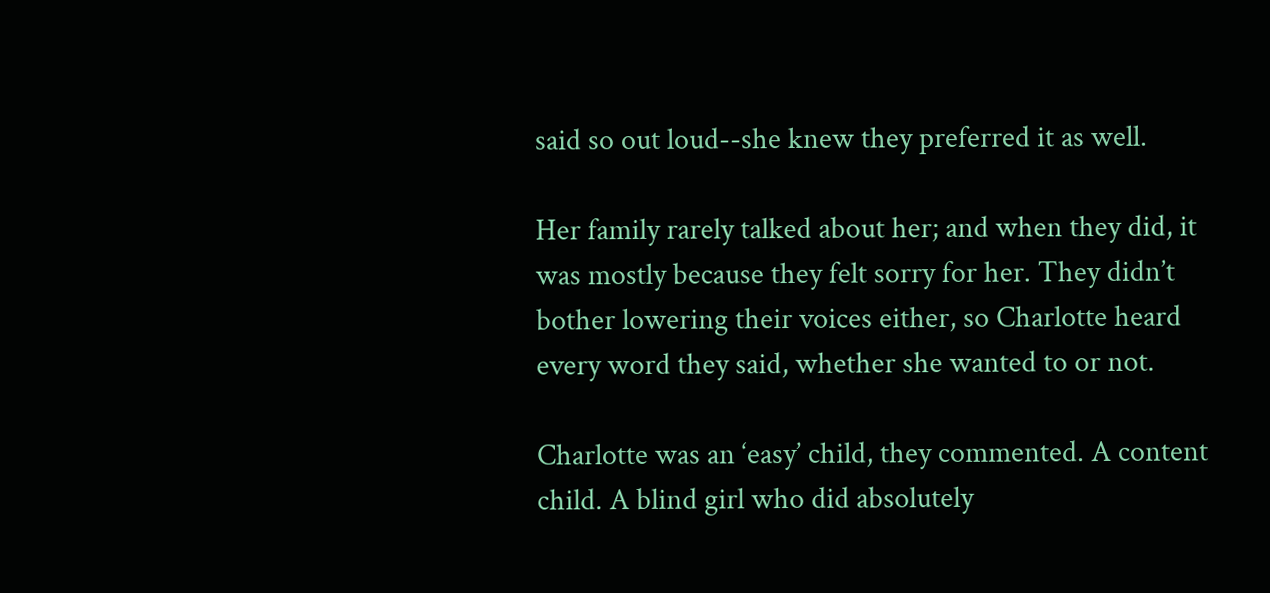said so out loud--she knew they preferred it as well.

Her family rarely talked about her; and when they did, it was mostly because they felt sorry for her. They didn’t bother lowering their voices either, so Charlotte heard every word they said, whether she wanted to or not.

Charlotte was an ‘easy’ child, they commented. A content child. A blind girl who did absolutely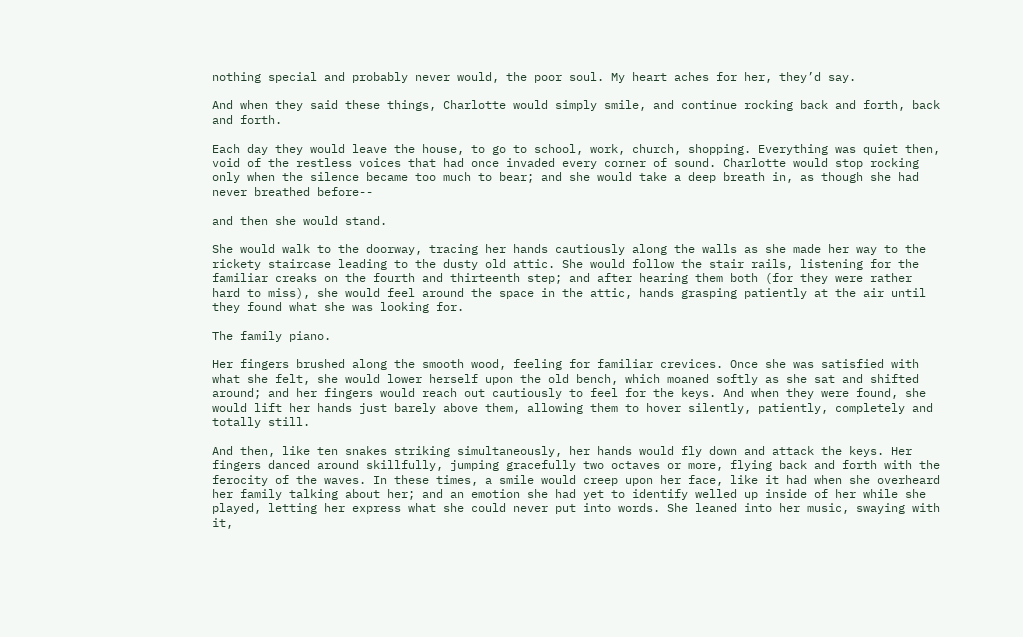nothing special and probably never would, the poor soul. My heart aches for her, they’d say.

And when they said these things, Charlotte would simply smile, and continue rocking back and forth, back and forth.

Each day they would leave the house, to go to school, work, church, shopping. Everything was quiet then, void of the restless voices that had once invaded every corner of sound. Charlotte would stop rocking only when the silence became too much to bear; and she would take a deep breath in, as though she had never breathed before--

and then she would stand.

She would walk to the doorway, tracing her hands cautiously along the walls as she made her way to the rickety staircase leading to the dusty old attic. She would follow the stair rails, listening for the familiar creaks on the fourth and thirteenth step; and after hearing them both (for they were rather hard to miss), she would feel around the space in the attic, hands grasping patiently at the air until they found what she was looking for.

The family piano.

Her fingers brushed along the smooth wood, feeling for familiar crevices. Once she was satisfied with what she felt, she would lower herself upon the old bench, which moaned softly as she sat and shifted around; and her fingers would reach out cautiously to feel for the keys. And when they were found, she would lift her hands just barely above them, allowing them to hover silently, patiently, completely and totally still.

And then, like ten snakes striking simultaneously, her hands would fly down and attack the keys. Her fingers danced around skillfully, jumping gracefully two octaves or more, flying back and forth with the ferocity of the waves. In these times, a smile would creep upon her face, like it had when she overheard her family talking about her; and an emotion she had yet to identify welled up inside of her while she played, letting her express what she could never put into words. She leaned into her music, swaying with it,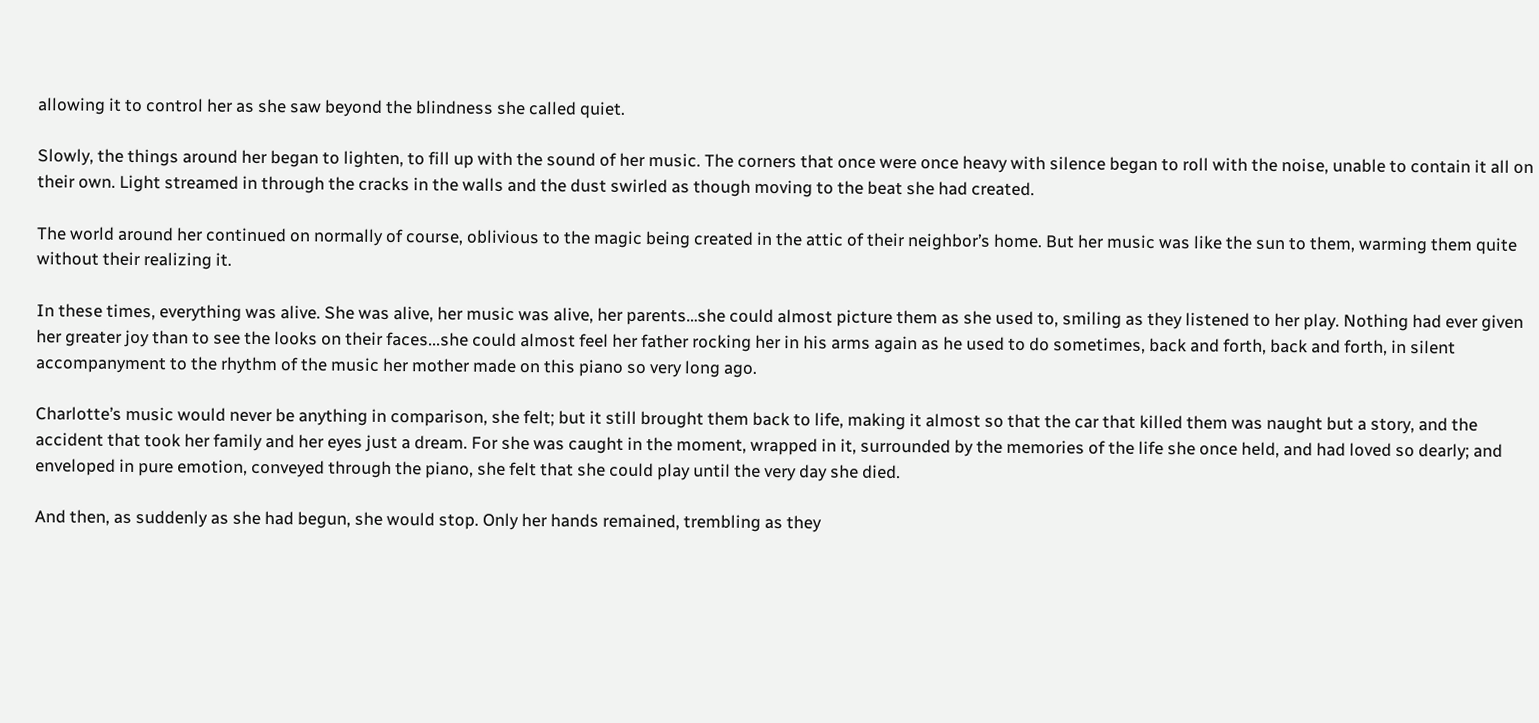allowing it to control her as she saw beyond the blindness she called quiet.

Slowly, the things around her began to lighten, to fill up with the sound of her music. The corners that once were once heavy with silence began to roll with the noise, unable to contain it all on their own. Light streamed in through the cracks in the walls and the dust swirled as though moving to the beat she had created.

The world around her continued on normally of course, oblivious to the magic being created in the attic of their neighbor’s home. But her music was like the sun to them, warming them quite without their realizing it.

In these times, everything was alive. She was alive, her music was alive, her parents…she could almost picture them as she used to, smiling as they listened to her play. Nothing had ever given her greater joy than to see the looks on their faces...she could almost feel her father rocking her in his arms again as he used to do sometimes, back and forth, back and forth, in silent accompanyment to the rhythm of the music her mother made on this piano so very long ago.

Charlotte’s music would never be anything in comparison, she felt; but it still brought them back to life, making it almost so that the car that killed them was naught but a story, and the accident that took her family and her eyes just a dream. For she was caught in the moment, wrapped in it, surrounded by the memories of the life she once held, and had loved so dearly; and enveloped in pure emotion, conveyed through the piano, she felt that she could play until the very day she died.

And then, as suddenly as she had begun, she would stop. Only her hands remained, trembling as they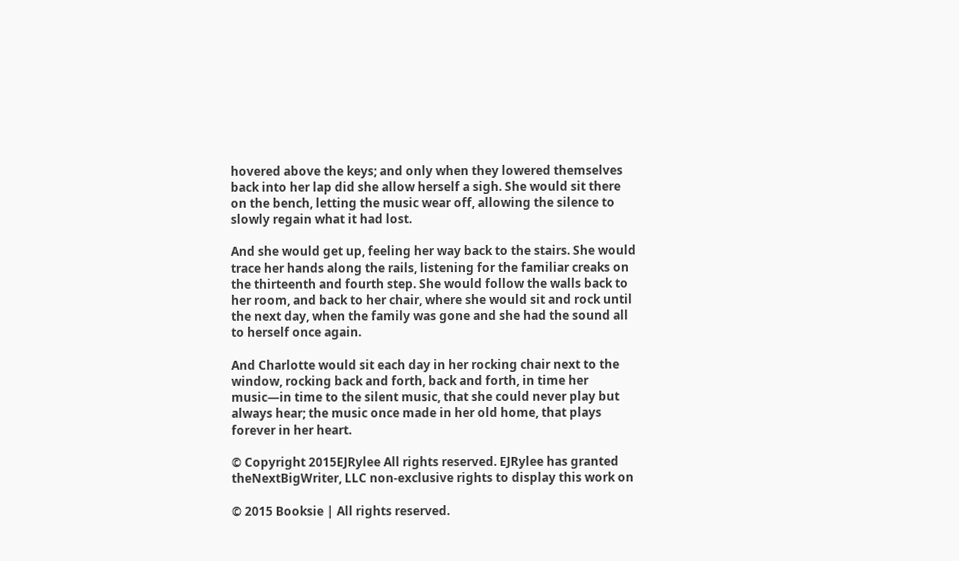hovered above the keys; and only when they lowered themselves back into her lap did she allow herself a sigh. She would sit there on the bench, letting the music wear off, allowing the silence to slowly regain what it had lost.

And she would get up, feeling her way back to the stairs. She would trace her hands along the rails, listening for the familiar creaks on the thirteenth and fourth step. She would follow the walls back to her room, and back to her chair, where she would sit and rock until the next day, when the family was gone and she had the sound all to herself once again.

And Charlotte would sit each day in her rocking chair next to the window, rocking back and forth, back and forth, in time her music—in time to the silent music, that she could never play but always hear; the music once made in her old home, that plays forever in her heart.

© Copyright 2015EJRylee All rights reserved. EJRylee has granted theNextBigWriter, LLC non-exclusive rights to display this work on

© 2015 Booksie | All rights reserved.